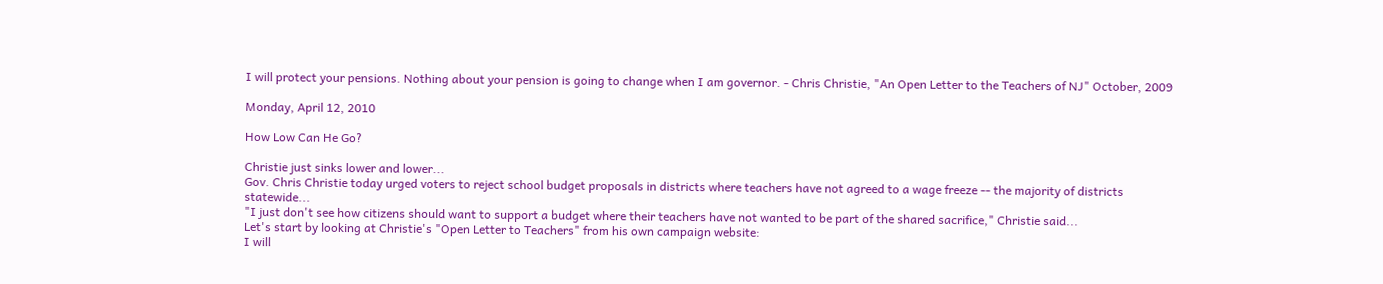I will protect your pensions. Nothing about your pension is going to change when I am governor. - Chris Christie, "An Open Letter to the Teachers of NJ" October, 2009

Monday, April 12, 2010

How Low Can He Go?

Christie just sinks lower and lower...
Gov. Chris Christie today urged voters to reject school budget proposals in districts where teachers have not agreed to a wage freeze -- the majority of districts statewide...
"I just don't see how citizens should want to support a budget where their teachers have not wanted to be part of the shared sacrifice," Christie said...
Let's start by looking at Christie's "Open Letter to Teachers" from his own campaign website:
I will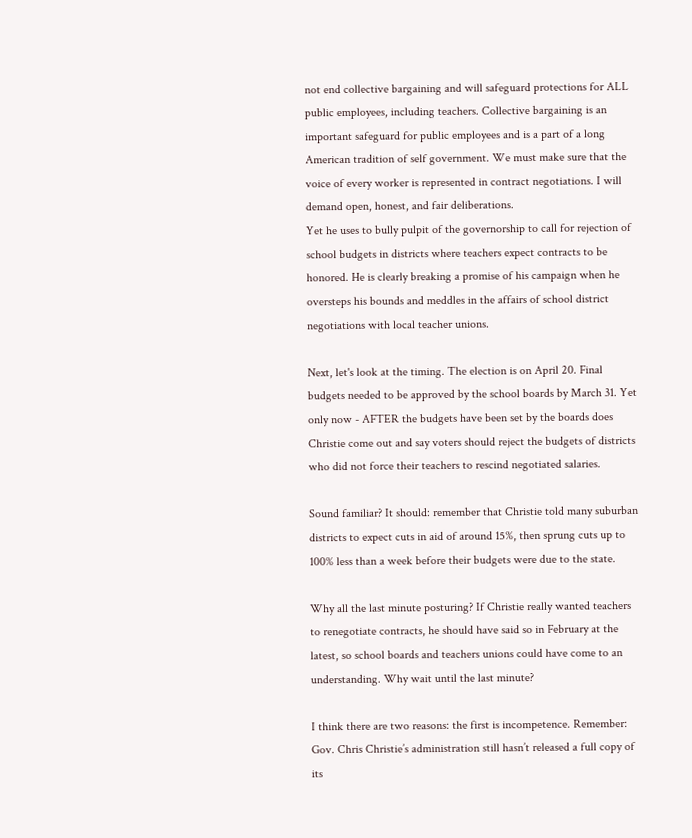not end collective bargaining and will safeguard protections for ALL public employees, including teachers. Collective bargaining is an important safeguard for public employees and is a part of a long American tradition of self government. We must make sure that the voice of every worker is represented in contract negotiations. I will demand open, honest, and fair deliberations.
Yet he uses to bully pulpit of the governorship to call for rejection of school budgets in districts where teachers expect contracts to be honored. He is clearly breaking a promise of his campaign when he oversteps his bounds and meddles in the affairs of school district negotiations with local teacher unions.

Next, let's look at the timing. The election is on April 20. Final budgets needed to be approved by the school boards by March 31. Yet only now - AFTER the budgets have been set by the boards does Christie come out and say voters should reject the budgets of districts who did not force their teachers to rescind negotiated salaries.

Sound familiar? It should: remember that Christie told many suburban districts to expect cuts in aid of around 15%, then sprung cuts up to 100% less than a week before their budgets were due to the state.

Why all the last minute posturing? If Christie really wanted teachers to renegotiate contracts, he should have said so in February at the latest, so school boards and teachers unions could have come to an understanding. Why wait until the last minute?

I think there are two reasons: the first is incompetence. Remember:
Gov. Chris Christie’s administration still hasn’t released a full copy of its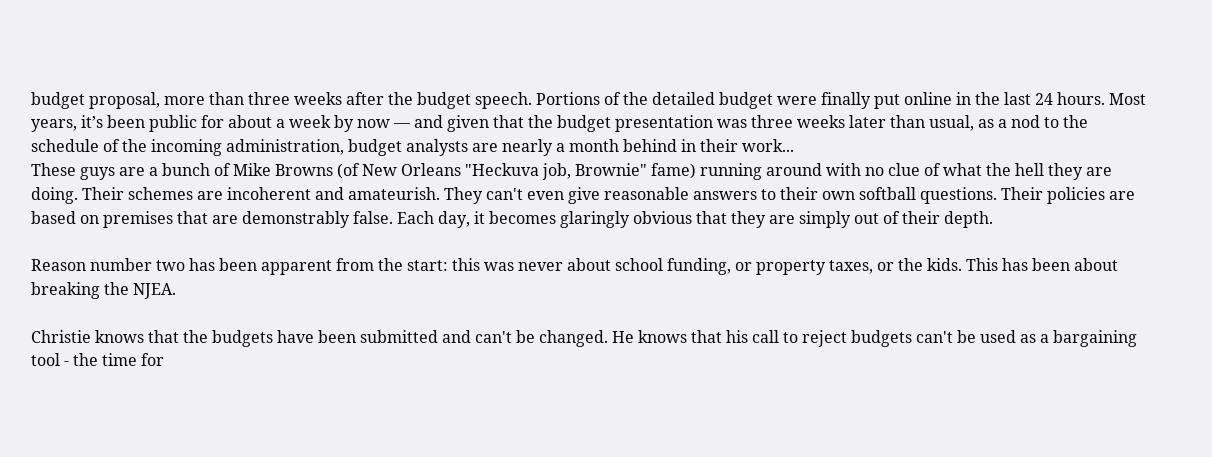budget proposal, more than three weeks after the budget speech. Portions of the detailed budget were finally put online in the last 24 hours. Most years, it’s been public for about a week by now — and given that the budget presentation was three weeks later than usual, as a nod to the schedule of the incoming administration, budget analysts are nearly a month behind in their work...
These guys are a bunch of Mike Browns (of New Orleans "Heckuva job, Brownie" fame) running around with no clue of what the hell they are doing. Their schemes are incoherent and amateurish. They can't even give reasonable answers to their own softball questions. Their policies are based on premises that are demonstrably false. Each day, it becomes glaringly obvious that they are simply out of their depth.

Reason number two has been apparent from the start: this was never about school funding, or property taxes, or the kids. This has been about breaking the NJEA.

Christie knows that the budgets have been submitted and can't be changed. He knows that his call to reject budgets can't be used as a bargaining tool - the time for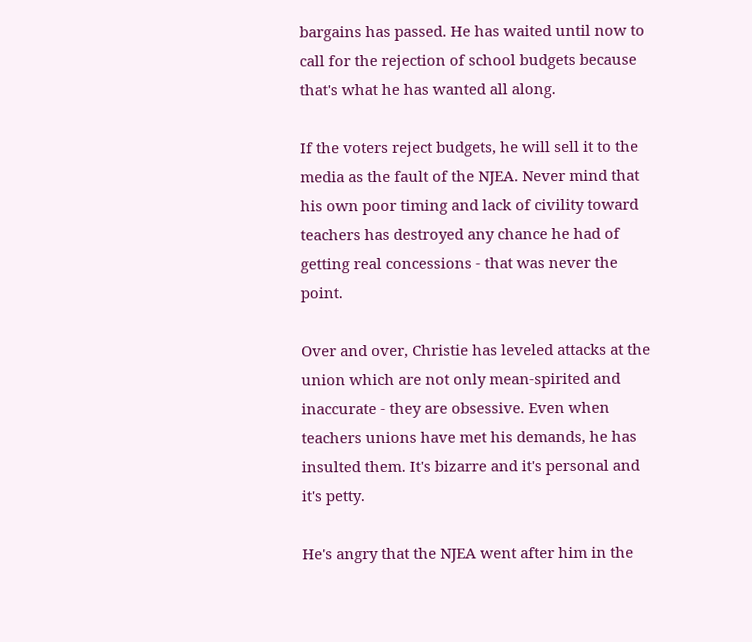bargains has passed. He has waited until now to call for the rejection of school budgets because that's what he has wanted all along.

If the voters reject budgets, he will sell it to the media as the fault of the NJEA. Never mind that his own poor timing and lack of civility toward teachers has destroyed any chance he had of getting real concessions - that was never the point.

Over and over, Christie has leveled attacks at the union which are not only mean-spirited and inaccurate - they are obsessive. Even when teachers unions have met his demands, he has insulted them. It's bizarre and it's personal and it's petty.

He's angry that the NJEA went after him in the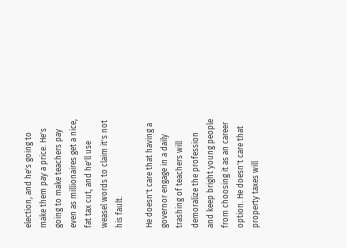election, and he's going to make them pay a price. He's going to make teachers pay even as millionaires get a nice, fat tax cut, and he'll use weasel words to claim it's not his fault.

He doesn't care that having a governor engage in a daily trashing of teachers will demoralize the profession and keep bright young people from choosing it as an career option. He doesn't care that property taxes will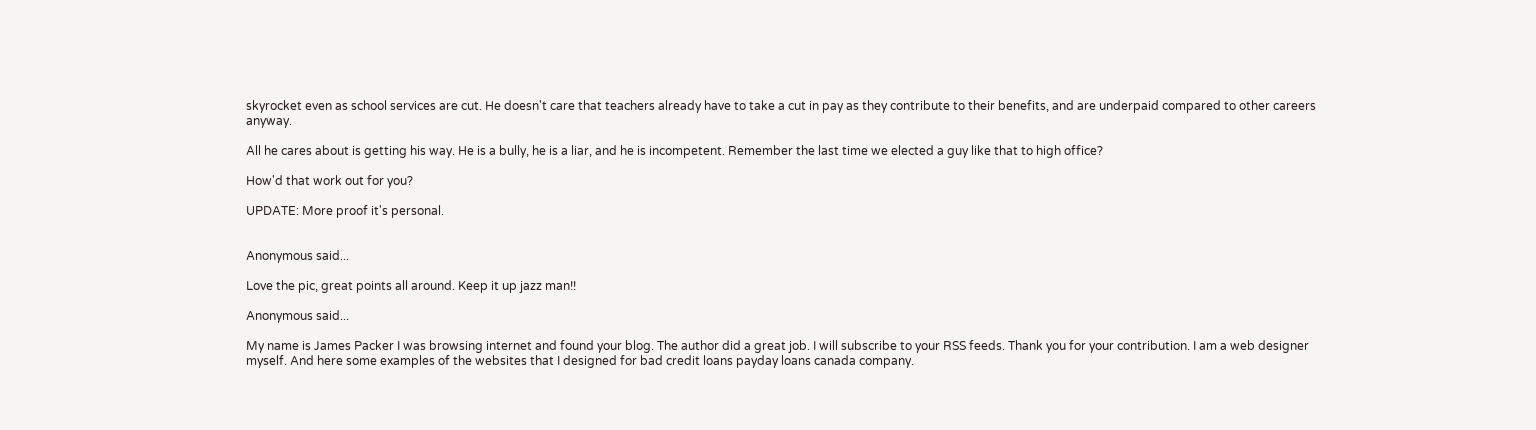skyrocket even as school services are cut. He doesn't care that teachers already have to take a cut in pay as they contribute to their benefits, and are underpaid compared to other careers anyway.

All he cares about is getting his way. He is a bully, he is a liar, and he is incompetent. Remember the last time we elected a guy like that to high office?

How'd that work out for you?

UPDATE: More proof it's personal.


Anonymous said...

Love the pic, great points all around. Keep it up jazz man!!

Anonymous said...

My name is James Packer I was browsing internet and found your blog. The author did a great job. I will subscribe to your RSS feeds. Thank you for your contribution. I am a web designer myself. And here some examples of the websites that I designed for bad credit loans payday loans canada company.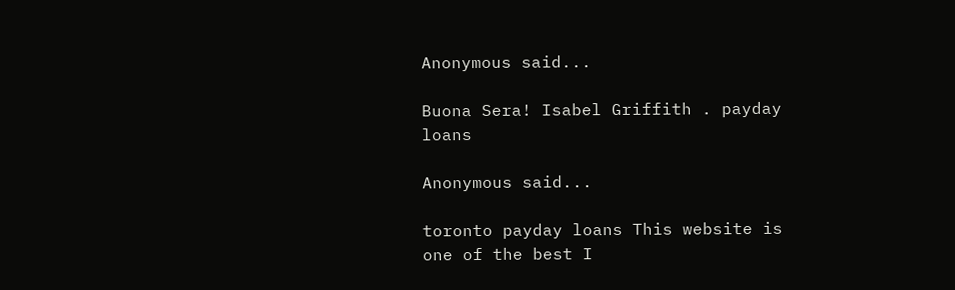Anonymous said...

Buona Sera! Isabel Griffith . payday loans

Anonymous said...

toronto payday loans This website is one of the best I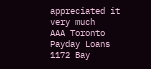appreciated it very much
AAA Toronto Payday Loans 1172 Bay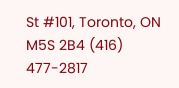St #101, Toronto, ON M5S 2B4 (416) 477-2817